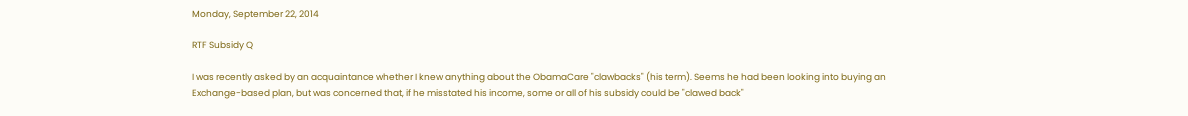Monday, September 22, 2014

RTF Subsidy Q

I was recently asked by an acquaintance whether I knew anything about the ObamaCare "clawbacks" (his term). Seems he had been looking into buying an Exchange-based plan, but was concerned that, if he misstated his income, some or all of his subsidy could be "clawed back"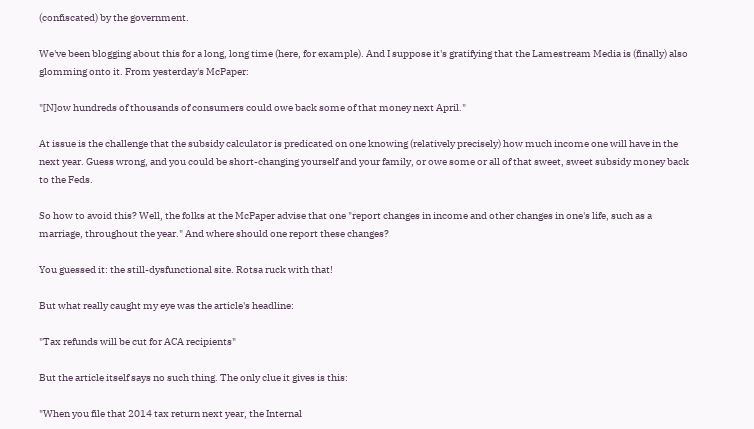(confiscated) by the government.

We've been blogging about this for a long, long time (here, for example). And I suppose it's gratifying that the Lamestream Media is (finally) also glomming onto it. From yesterday's McPaper:

"[N]ow hundreds of thousands of consumers could owe back some of that money next April."

At issue is the challenge that the subsidy calculator is predicated on one knowing (relatively precisely) how much income one will have in the next year. Guess wrong, and you could be short-changing yourself and your family, or owe some or all of that sweet, sweet subsidy money back to the Feds.

So how to avoid this? Well, the folks at the McPaper advise that one "report changes in income and other changes in one's life, such as a marriage, throughout the year." And where should one report these changes?

You guessed it: the still-dysfunctional site. Rotsa ruck with that!

But what really caught my eye was the article's headline:

"Tax refunds will be cut for ACA recipients"

But the article itself says no such thing. The only clue it gives is this:

"When you file that 2014 tax return next year, the Internal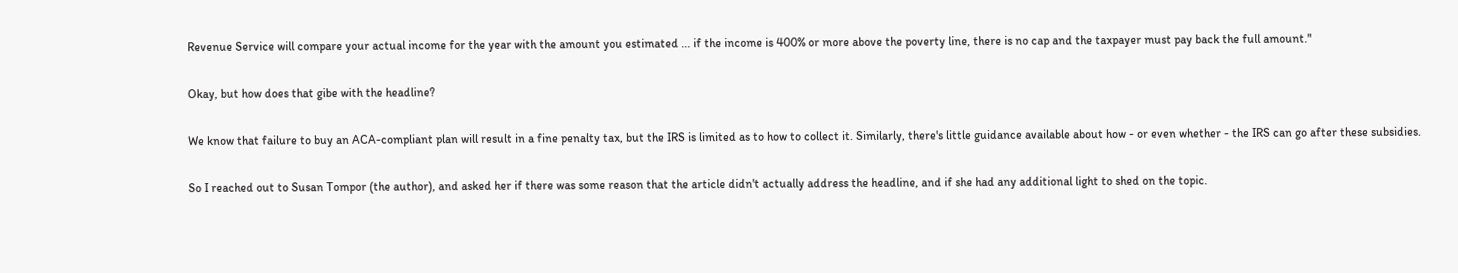Revenue Service will compare your actual income for the year with the amount you estimated ... if the income is 400% or more above the poverty line, there is no cap and the taxpayer must pay back the full amount."

Okay, but how does that gibe with the headline?

We know that failure to buy an ACA-compliant plan will result in a fine penalty tax, but the IRS is limited as to how to collect it. Similarly, there's little guidance available about how - or even whether - the IRS can go after these subsidies.

So I reached out to Susan Tompor (the author), and asked her if there was some reason that the article didn't actually address the headline, and if she had any additional light to shed on the topic.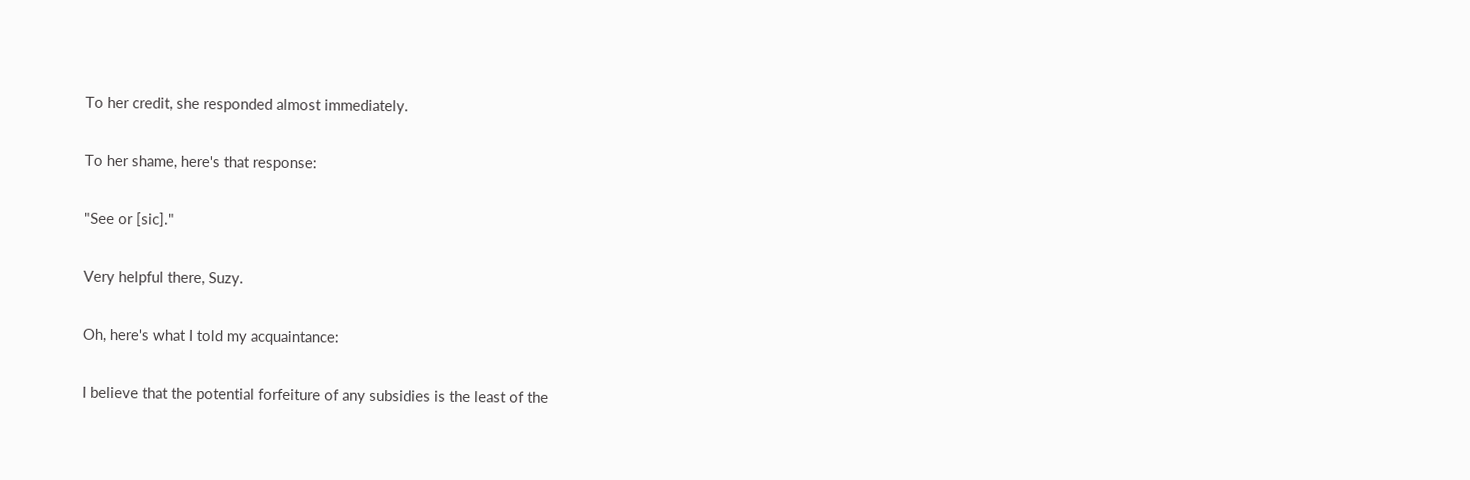To her credit, she responded almost immediately.

To her shame, here's that response:

"See or [sic]."

Very helpful there, Suzy.

Oh, here's what I told my acquaintance:

I believe that the potential forfeiture of any subsidies is the least of the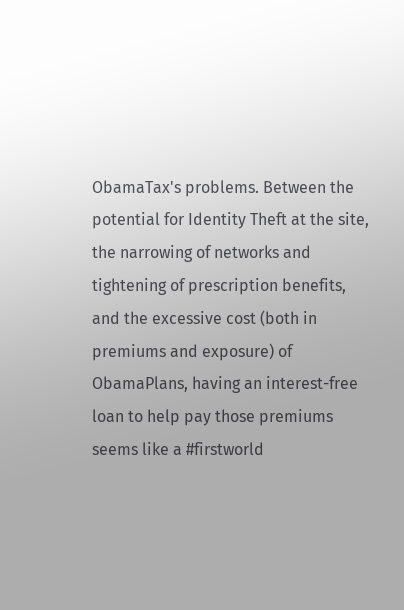ObamaTax's problems. Between the potential for Identity Theft at the site, the narrowing of networks and tightening of prescription benefits, and the excessive cost (both in premiums and exposure) of ObamaPlans, having an interest-free loan to help pay those premiums seems like a #firstworld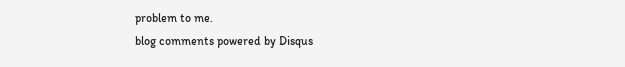problem to me.
blog comments powered by Disqus